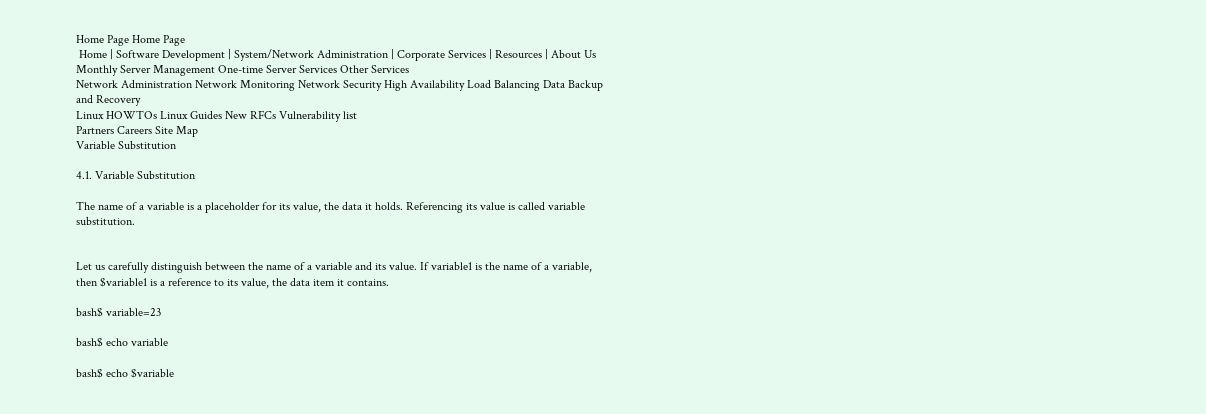Home Page Home Page
 Home | Software Development | System/Network Administration | Corporate Services | Resources | About Us
Monthly Server Management One-time Server Services Other Services
Network Administration Network Monitoring Network Security High Availability Load Balancing Data Backup and Recovery
Linux HOWTOs Linux Guides New RFCs Vulnerability list
Partners Careers Site Map
Variable Substitution

4.1. Variable Substitution

The name of a variable is a placeholder for its value, the data it holds. Referencing its value is called variable substitution.


Let us carefully distinguish between the name of a variable and its value. If variable1 is the name of a variable, then $variable1 is a reference to its value, the data item it contains.

bash$ variable=23

bash$ echo variable

bash$ echo $variable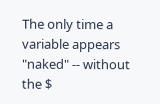The only time a variable appears "naked" -- without the $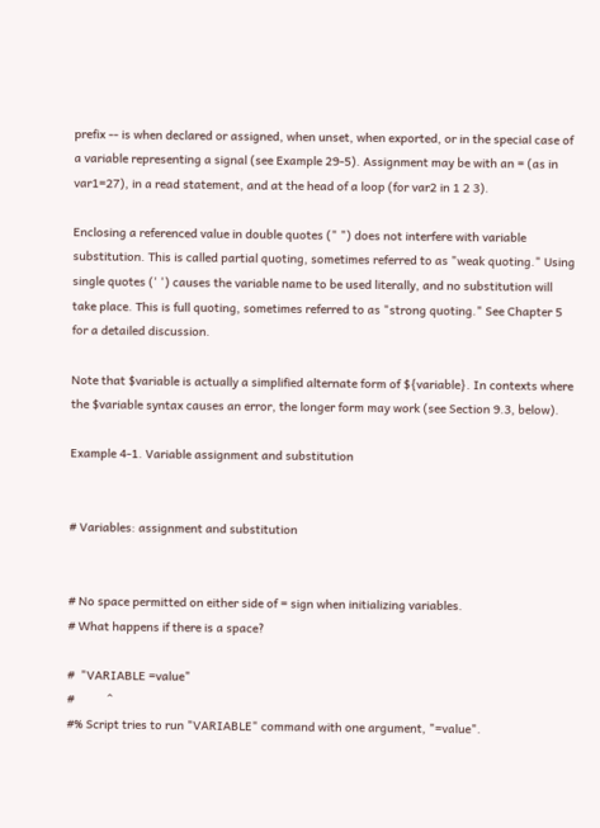prefix -- is when declared or assigned, when unset, when exported, or in the special case of a variable representing a signal (see Example 29-5). Assignment may be with an = (as in var1=27), in a read statement, and at the head of a loop (for var2 in 1 2 3).

Enclosing a referenced value in double quotes (" ") does not interfere with variable substitution. This is called partial quoting, sometimes referred to as "weak quoting." Using single quotes (' ') causes the variable name to be used literally, and no substitution will take place. This is full quoting, sometimes referred to as "strong quoting." See Chapter 5 for a detailed discussion.

Note that $variable is actually a simplified alternate form of ${variable}. In contexts where the $variable syntax causes an error, the longer form may work (see Section 9.3, below).

Example 4-1. Variable assignment and substitution


# Variables: assignment and substitution


# No space permitted on either side of = sign when initializing variables.
# What happens if there is a space?

#  "VARIABLE =value"
#           ^
#% Script tries to run "VARIABLE" command with one argument, "=value".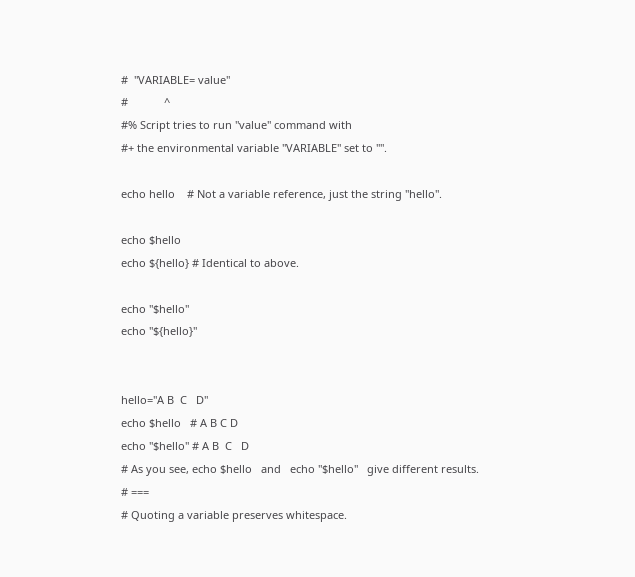#  "VARIABLE= value"
#            ^
#% Script tries to run "value" command with
#+ the environmental variable "VARIABLE" set to "".

echo hello    # Not a variable reference, just the string "hello".

echo $hello
echo ${hello} # Identical to above.

echo "$hello"
echo "${hello}"


hello="A B  C   D"
echo $hello   # A B C D
echo "$hello" # A B  C   D
# As you see, echo $hello   and   echo "$hello"   give different results.
# ===
# Quoting a variable preserves whitespace.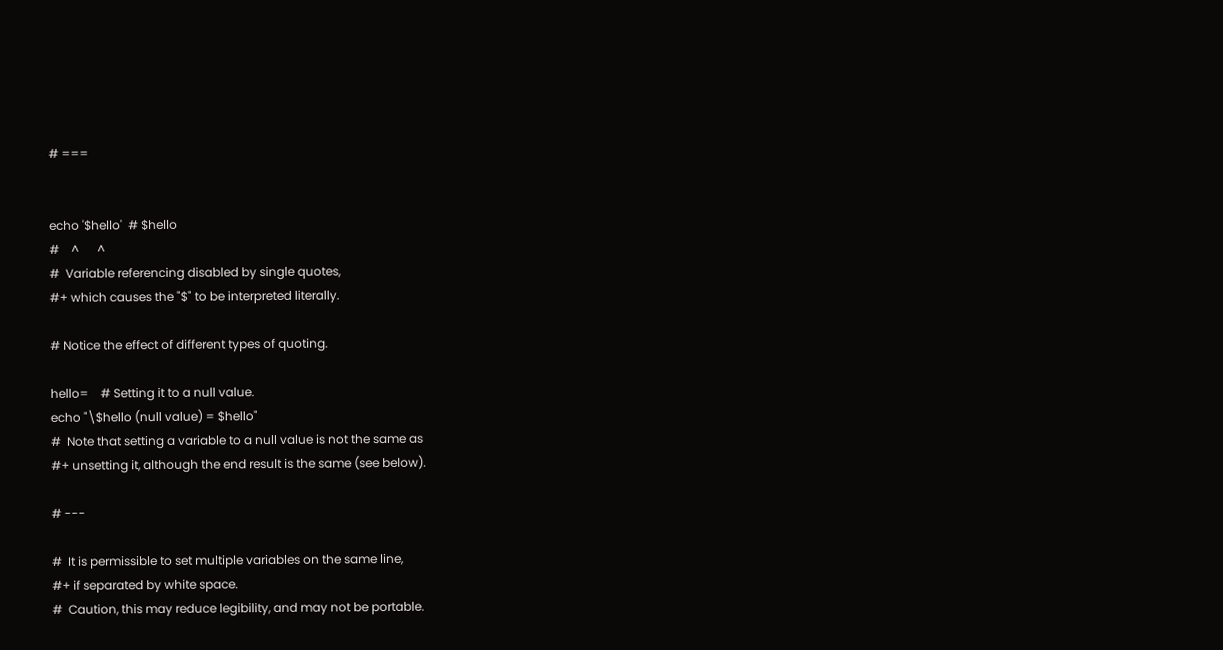# ===


echo '$hello'  # $hello
#    ^      ^
#  Variable referencing disabled by single quotes,
#+ which causes the "$" to be interpreted literally.

# Notice the effect of different types of quoting.

hello=    # Setting it to a null value.
echo "\$hello (null value) = $hello"
#  Note that setting a variable to a null value is not the same as
#+ unsetting it, although the end result is the same (see below).

# ---

#  It is permissible to set multiple variables on the same line,
#+ if separated by white space.
#  Caution, this may reduce legibility, and may not be portable.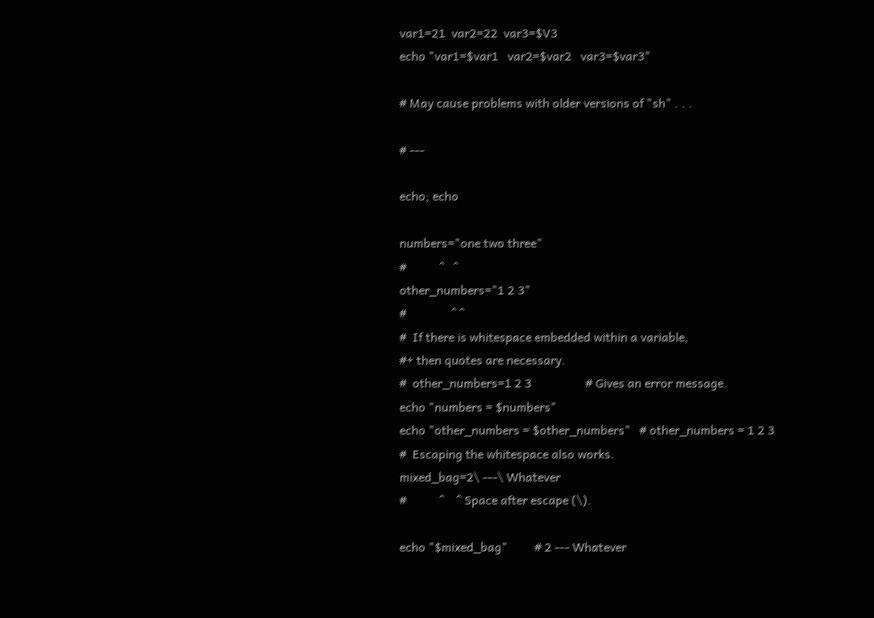var1=21  var2=22  var3=$V3
echo "var1=$var1   var2=$var2   var3=$var3"

# May cause problems with older versions of "sh" . . .

# ---

echo; echo

numbers="one two three"
#           ^   ^
other_numbers="1 2 3"
#               ^ ^
#  If there is whitespace embedded within a variable,
#+ then quotes are necessary.
#  other_numbers=1 2 3                  # Gives an error message.
echo "numbers = $numbers"
echo "other_numbers = $other_numbers"   # other_numbers = 1 2 3
#  Escaping the whitespace also works.
mixed_bag=2\ ---\ Whatever
#           ^    ^ Space after escape (\).

echo "$mixed_bag"         # 2 --- Whatever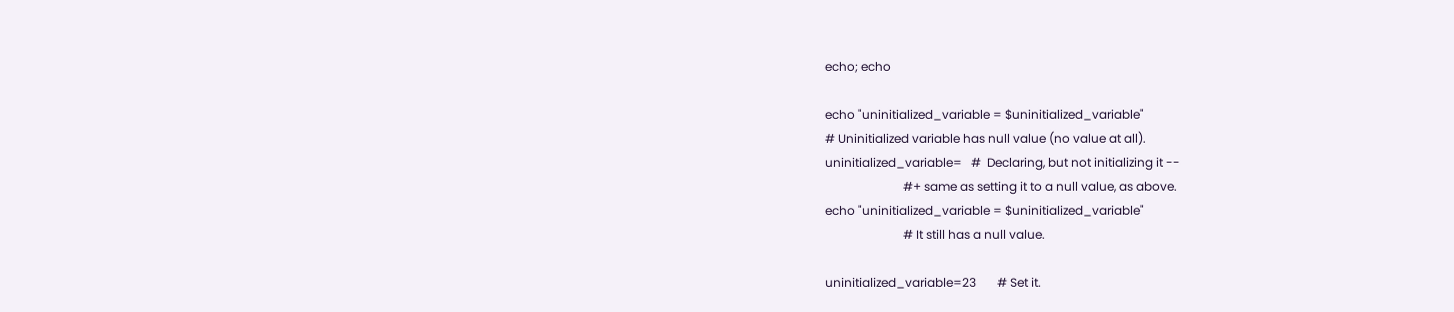echo; echo

echo "uninitialized_variable = $uninitialized_variable"
# Uninitialized variable has null value (no value at all).
uninitialized_variable=   #  Declaring, but not initializing it --
                          #+ same as setting it to a null value, as above.
echo "uninitialized_variable = $uninitialized_variable"
                          # It still has a null value.

uninitialized_variable=23       # Set it.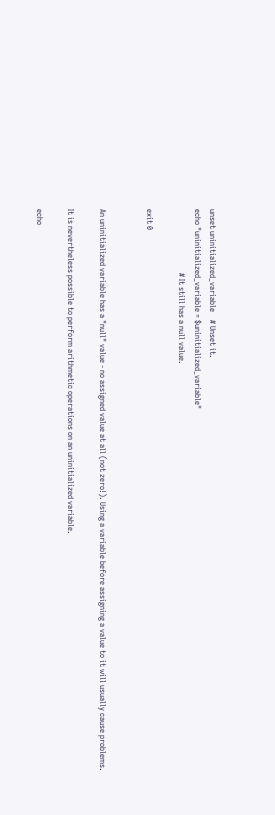unset uninitialized_variable    # Unset it.
echo "uninitialized_variable = $uninitialized_variable"
                                # It still has a null value.

exit 0


An uninitialized variable has a "null" value - no assigned value at all (not zero!). Using a variable before assigning a value to it will usually cause problems.

It is nevertheless possible to perform arithmetic operations on an uninitialized variable.

echo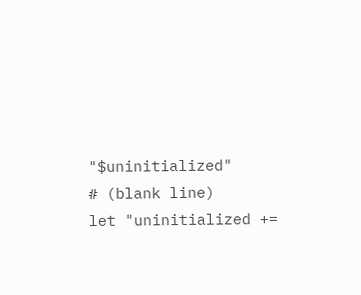"$uninitialized"                                # (blank line)
let "uninitialized +=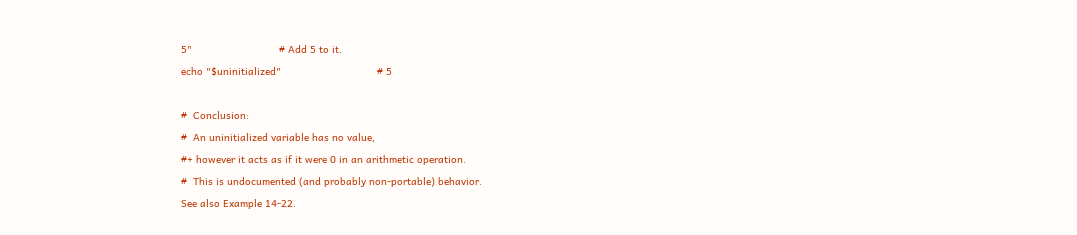5"                             # Add 5 to it.
echo "$uninitialized"                                # 5

#  Conclusion:
#  An uninitialized variable has no value,
#+ however it acts as if it were 0 in an arithmetic operation.
#  This is undocumented (and probably non-portable) behavior.
See also Example 14-22.